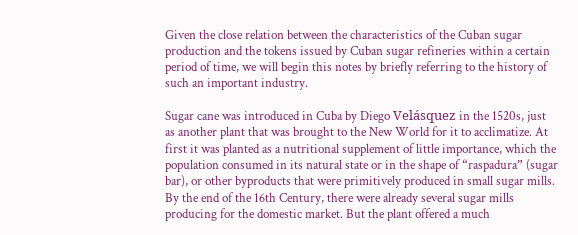Given the close relation between the characteristics of the Cuban sugar production and the tokens issued by Cuban sugar refineries within a certain period of time, we will begin this notes by briefly referring to the history of such an important industry.

Sugar cane was introduced in Cuba by Diego Velásquez in the 1520s, just as another plant that was brought to the New World for it to acclimatize. At first it was planted as a nutritional supplement of little importance, which the population consumed in its natural state or in the shape of “raspadura” (sugar bar), or other byproducts that were primitively produced in small sugar mills. By the end of the 16th Century, there were already several sugar mills producing for the domestic market. But the plant offered a much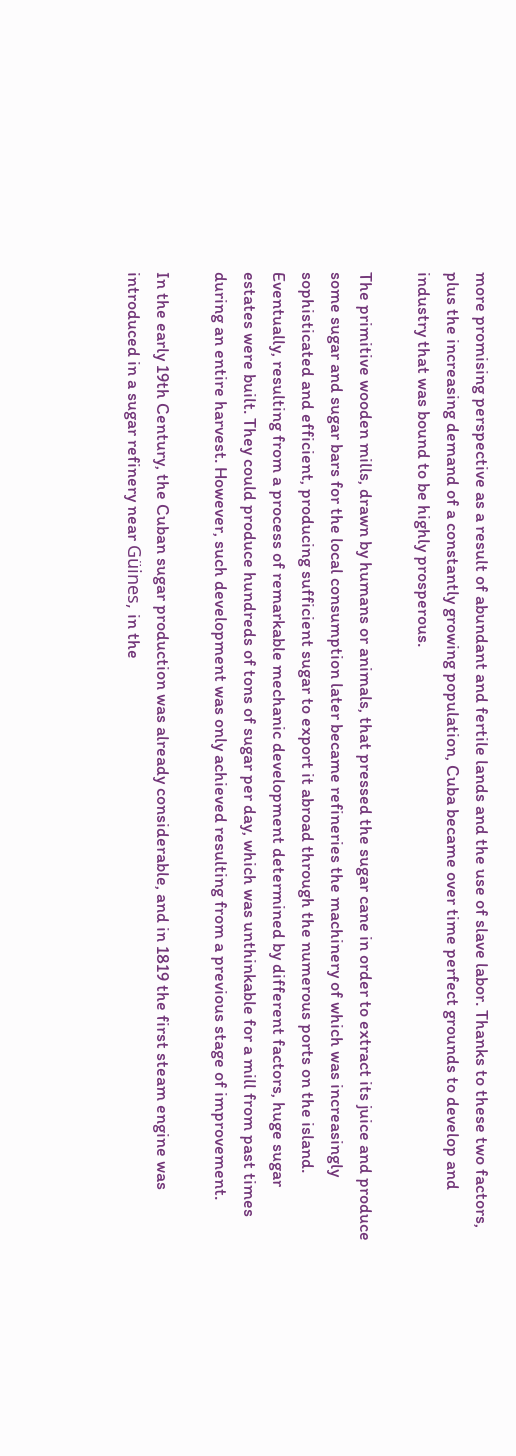more promising perspective as a result of abundant and fertile lands and the use of slave labor. Thanks to these two factors, plus the increasing demand of a constantly growing population, Cuba became over time perfect grounds to develop and industry that was bound to be highly prosperous.

The primitive wooden mills, drawn by humans or animals, that pressed the sugar cane in order to extract its juice and produce some sugar and sugar bars for the local consumption later became refineries the machinery of which was increasingly sophisticated and efficient, producing sufficient sugar to export it abroad through the numerous ports on the island. Eventually, resulting from a process of remarkable mechanic development determined by different factors, huge sugar estates were built. They could produce hundreds of tons of sugar per day, which was unthinkable for a mill from past times during an entire harvest. However, such development was only achieved resulting from a previous stage of improvement.

In the early 19th Century, the Cuban sugar production was already considerable, and in 1819 the first steam engine was introduced in a sugar refinery near Güines, in the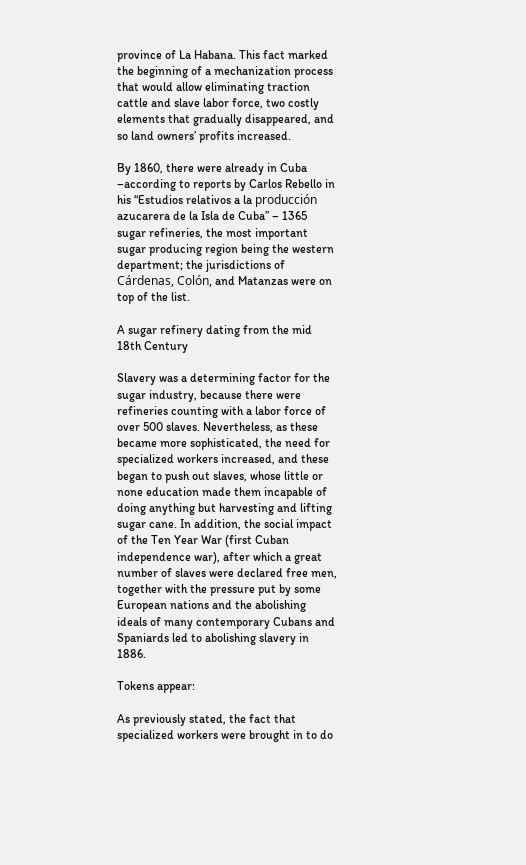province of La Habana. This fact marked the beginning of a mechanization process that would allow eliminating traction cattle and slave labor force, two costly elements that gradually disappeared, and so land owners’ profits increased.

By 1860, there were already in Cuba –according to reports by Carlos Rebello in his “Estudios relativos a la producción azucarera de la Isla de Cuba” – 1365 sugar refineries, the most important sugar producing region being the western department; the jurisdictions of Cárdenas, Colón, and Matanzas were on top of the list.

A sugar refinery dating from the mid 18th Century

Slavery was a determining factor for the sugar industry, because there were refineries counting with a labor force of over 500 slaves. Nevertheless, as these became more sophisticated, the need for specialized workers increased, and these began to push out slaves, whose little or none education made them incapable of doing anything but harvesting and lifting sugar cane. In addition, the social impact of the Ten Year War (first Cuban independence war), after which a great number of slaves were declared free men, together with the pressure put by some European nations and the abolishing ideals of many contemporary Cubans and Spaniards led to abolishing slavery in 1886.

Tokens appear:

As previously stated, the fact that specialized workers were brought in to do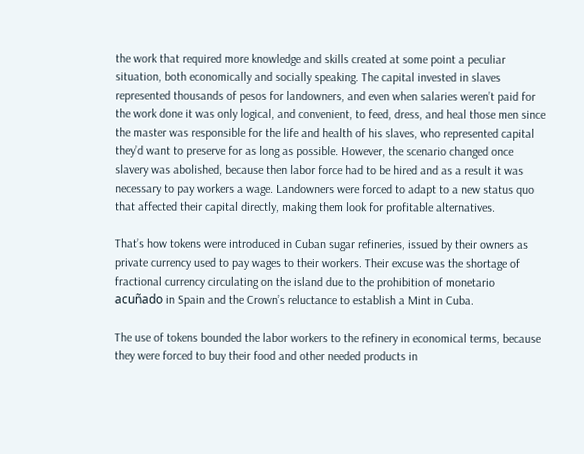the work that required more knowledge and skills created at some point a peculiar situation, both economically and socially speaking. The capital invested in slaves represented thousands of pesos for landowners, and even when salaries weren’t paid for the work done it was only logical, and convenient, to feed, dress, and heal those men since the master was responsible for the life and health of his slaves, who represented capital they’d want to preserve for as long as possible. However, the scenario changed once slavery was abolished, because then labor force had to be hired and as a result it was necessary to pay workers a wage. Landowners were forced to adapt to a new status quo that affected their capital directly, making them look for profitable alternatives.

That’s how tokens were introduced in Cuban sugar refineries, issued by their owners as private currency used to pay wages to their workers. Their excuse was the shortage of fractional currency circulating on the island due to the prohibition of monetario acuñado in Spain and the Crown’s reluctance to establish a Mint in Cuba.

The use of tokens bounded the labor workers to the refinery in economical terms, because they were forced to buy their food and other needed products in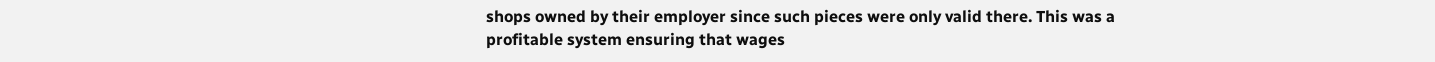shops owned by their employer since such pieces were only valid there. This was a profitable system ensuring that wages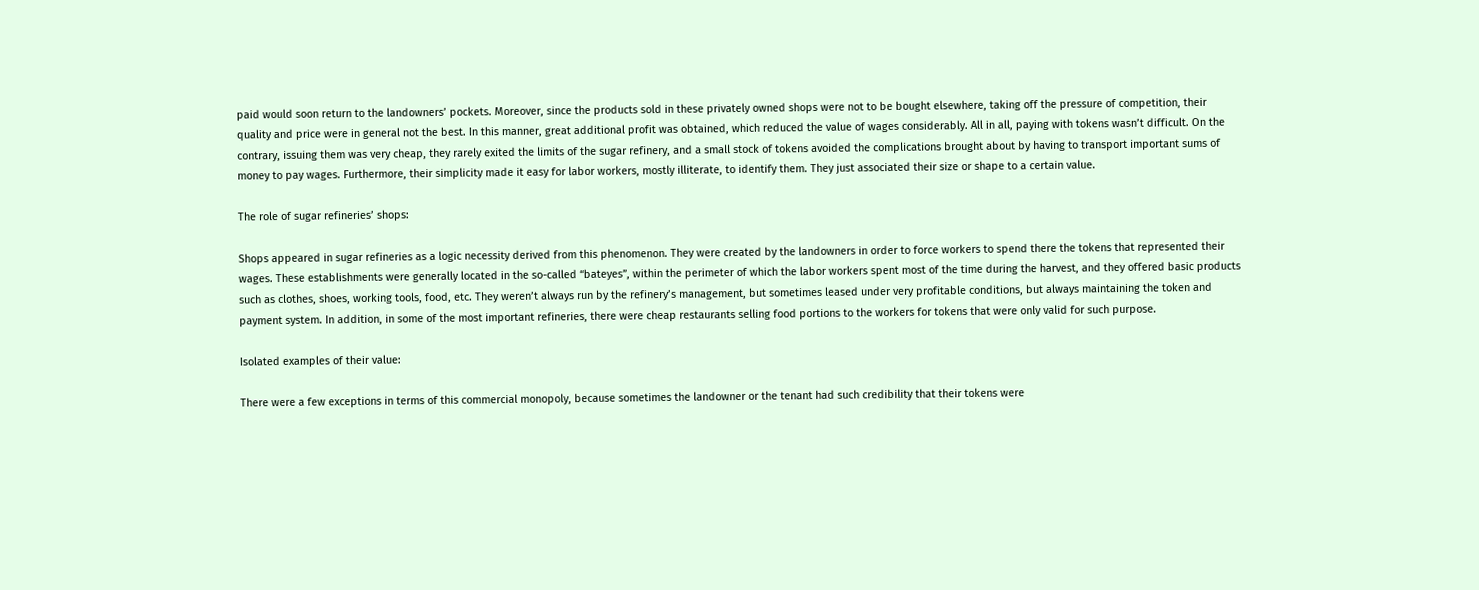paid would soon return to the landowners’ pockets. Moreover, since the products sold in these privately owned shops were not to be bought elsewhere, taking off the pressure of competition, their quality and price were in general not the best. In this manner, great additional profit was obtained, which reduced the value of wages considerably. All in all, paying with tokens wasn’t difficult. On the contrary, issuing them was very cheap, they rarely exited the limits of the sugar refinery, and a small stock of tokens avoided the complications brought about by having to transport important sums of money to pay wages. Furthermore, their simplicity made it easy for labor workers, mostly illiterate, to identify them. They just associated their size or shape to a certain value.

The role of sugar refineries’ shops:

Shops appeared in sugar refineries as a logic necessity derived from this phenomenon. They were created by the landowners in order to force workers to spend there the tokens that represented their wages. These establishments were generally located in the so-called “bateyes”, within the perimeter of which the labor workers spent most of the time during the harvest, and they offered basic products such as clothes, shoes, working tools, food, etc. They weren’t always run by the refinery’s management, but sometimes leased under very profitable conditions, but always maintaining the token and payment system. In addition, in some of the most important refineries, there were cheap restaurants selling food portions to the workers for tokens that were only valid for such purpose.

Isolated examples of their value:

There were a few exceptions in terms of this commercial monopoly, because sometimes the landowner or the tenant had such credibility that their tokens were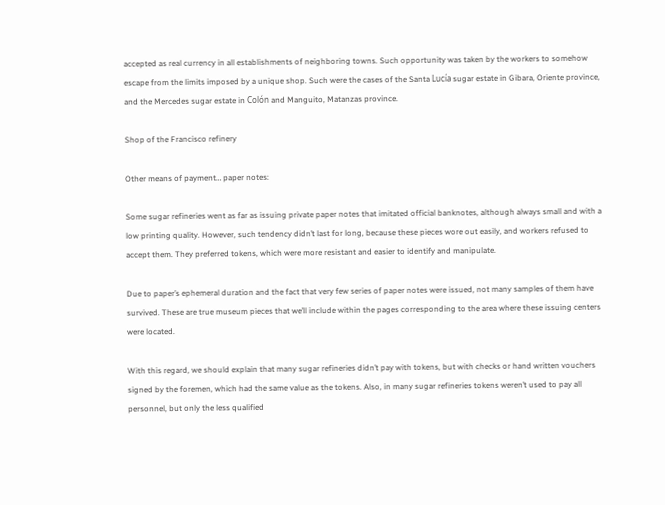accepted as real currency in all establishments of neighboring towns. Such opportunity was taken by the workers to somehow escape from the limits imposed by a unique shop. Such were the cases of the Santa Lucía sugar estate in Gibara, Oriente province, and the Mercedes sugar estate in Colón and Manguito, Matanzas province.

Shop of the Francisco refinery

Other means of payment… paper notes:

Some sugar refineries went as far as issuing private paper notes that imitated official banknotes, although always small and with a low printing quality. However, such tendency didn’t last for long, because these pieces wore out easily, and workers refused to accept them. They preferred tokens, which were more resistant and easier to identify and manipulate.

Due to paper’s ephemeral duration and the fact that very few series of paper notes were issued, not many samples of them have survived. These are true museum pieces that we’ll include within the pages corresponding to the area where these issuing centers were located.

With this regard, we should explain that many sugar refineries didn’t pay with tokens, but with checks or hand written vouchers signed by the foremen, which had the same value as the tokens. Also, in many sugar refineries tokens weren’t used to pay all personnel, but only the less qualified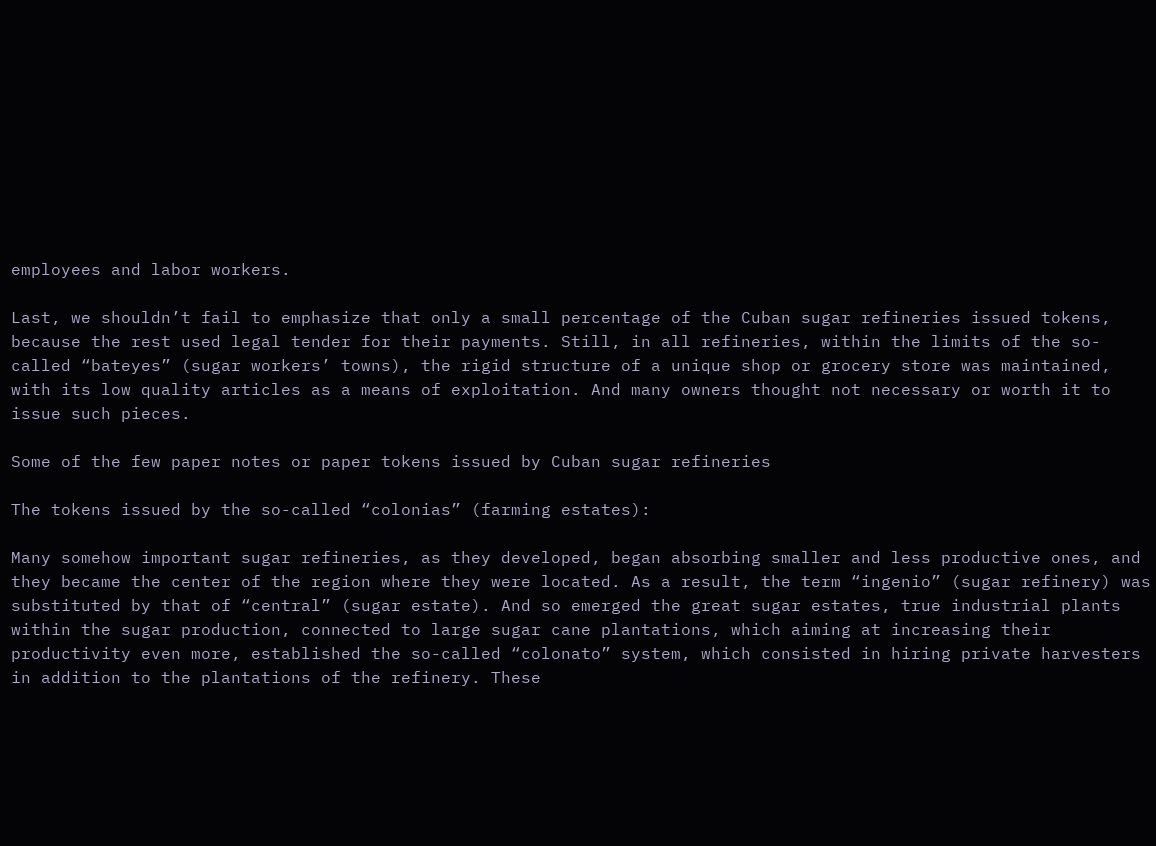employees and labor workers.

Last, we shouldn’t fail to emphasize that only a small percentage of the Cuban sugar refineries issued tokens, because the rest used legal tender for their payments. Still, in all refineries, within the limits of the so-called “bateyes” (sugar workers’ towns), the rigid structure of a unique shop or grocery store was maintained, with its low quality articles as a means of exploitation. And many owners thought not necessary or worth it to issue such pieces.

Some of the few paper notes or paper tokens issued by Cuban sugar refineries

The tokens issued by the so-called “colonias” (farming estates):

Many somehow important sugar refineries, as they developed, began absorbing smaller and less productive ones, and they became the center of the region where they were located. As a result, the term “ingenio” (sugar refinery) was substituted by that of “central” (sugar estate). And so emerged the great sugar estates, true industrial plants within the sugar production, connected to large sugar cane plantations, which aiming at increasing their productivity even more, established the so-called “colonato” system, which consisted in hiring private harvesters in addition to the plantations of the refinery. These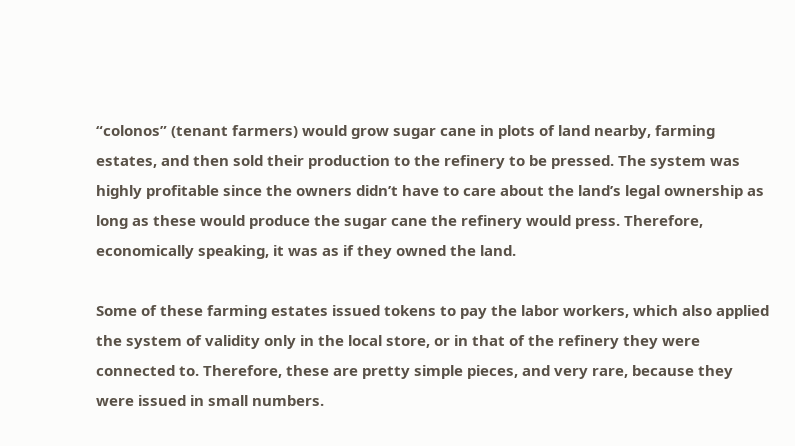“colonos” (tenant farmers) would grow sugar cane in plots of land nearby, farming estates, and then sold their production to the refinery to be pressed. The system was highly profitable since the owners didn’t have to care about the land’s legal ownership as long as these would produce the sugar cane the refinery would press. Therefore, economically speaking, it was as if they owned the land.

Some of these farming estates issued tokens to pay the labor workers, which also applied the system of validity only in the local store, or in that of the refinery they were connected to. Therefore, these are pretty simple pieces, and very rare, because they were issued in small numbers.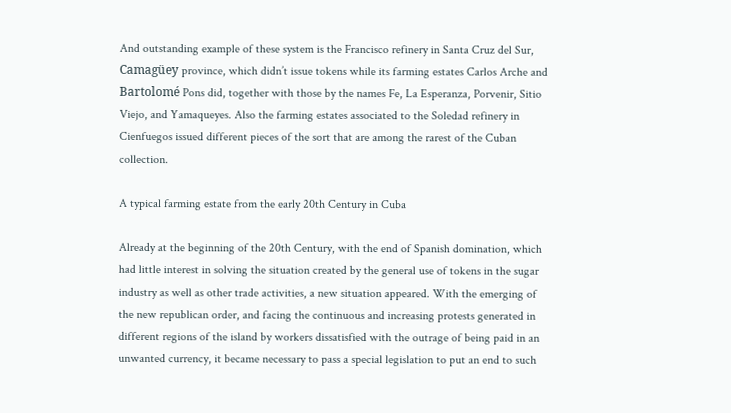And outstanding example of these system is the Francisco refinery in Santa Cruz del Sur, Camagüey province, which didn’t issue tokens while its farming estates Carlos Arche and Bartolomé Pons did, together with those by the names Fe, La Esperanza, Porvenir, Sitio Viejo, and Yamaqueyes. Also the farming estates associated to the Soledad refinery in Cienfuegos issued different pieces of the sort that are among the rarest of the Cuban collection.

A typical farming estate from the early 20th Century in Cuba

Already at the beginning of the 20th Century, with the end of Spanish domination, which had little interest in solving the situation created by the general use of tokens in the sugar industry as well as other trade activities, a new situation appeared. With the emerging of the new republican order, and facing the continuous and increasing protests generated in different regions of the island by workers dissatisfied with the outrage of being paid in an unwanted currency, it became necessary to pass a special legislation to put an end to such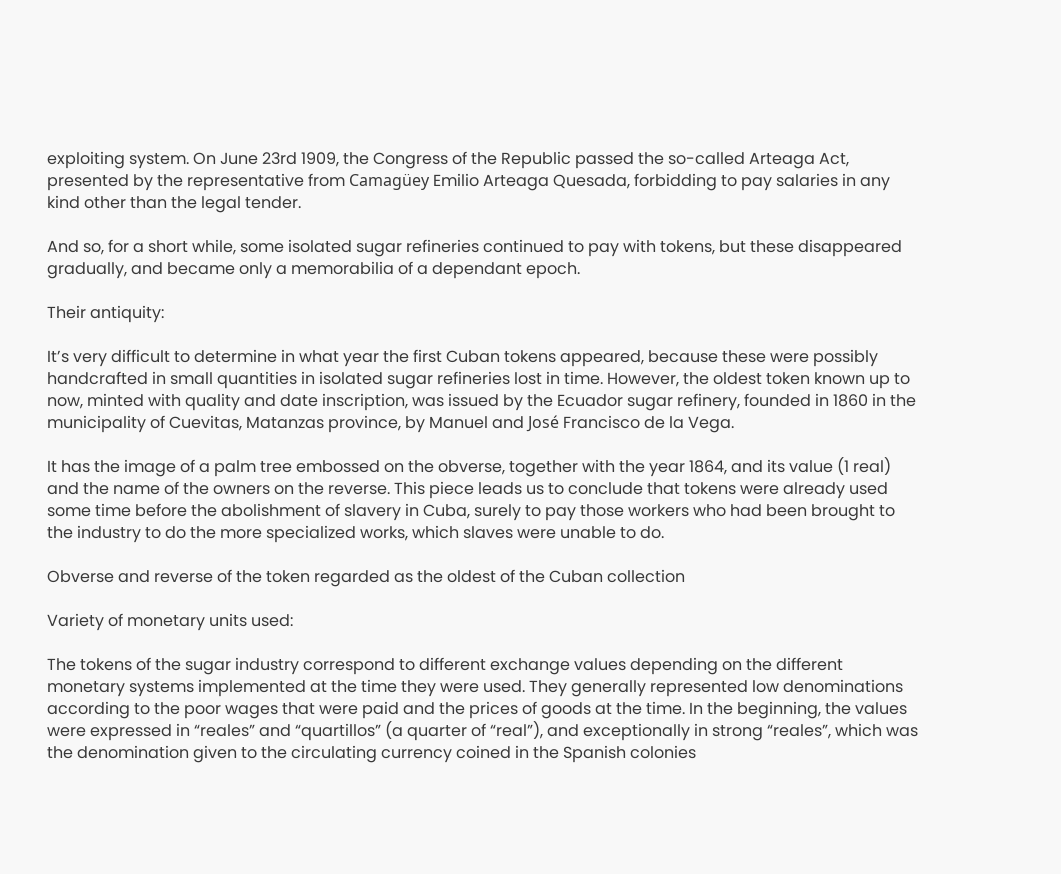exploiting system. On June 23rd 1909, the Congress of the Republic passed the so-called Arteaga Act, presented by the representative from Camagüey Emilio Arteaga Quesada, forbidding to pay salaries in any kind other than the legal tender.

And so, for a short while, some isolated sugar refineries continued to pay with tokens, but these disappeared gradually, and became only a memorabilia of a dependant epoch.

Their antiquity:

It’s very difficult to determine in what year the first Cuban tokens appeared, because these were possibly handcrafted in small quantities in isolated sugar refineries lost in time. However, the oldest token known up to now, minted with quality and date inscription, was issued by the Ecuador sugar refinery, founded in 1860 in the municipality of Cuevitas, Matanzas province, by Manuel and José Francisco de la Vega.

It has the image of a palm tree embossed on the obverse, together with the year 1864, and its value (1 real) and the name of the owners on the reverse. This piece leads us to conclude that tokens were already used some time before the abolishment of slavery in Cuba, surely to pay those workers who had been brought to the industry to do the more specialized works, which slaves were unable to do.

Obverse and reverse of the token regarded as the oldest of the Cuban collection

Variety of monetary units used:

The tokens of the sugar industry correspond to different exchange values depending on the different monetary systems implemented at the time they were used. They generally represented low denominations according to the poor wages that were paid and the prices of goods at the time. In the beginning, the values were expressed in “reales” and “quartillos” (a quarter of “real”), and exceptionally in strong “reales”, which was the denomination given to the circulating currency coined in the Spanish colonies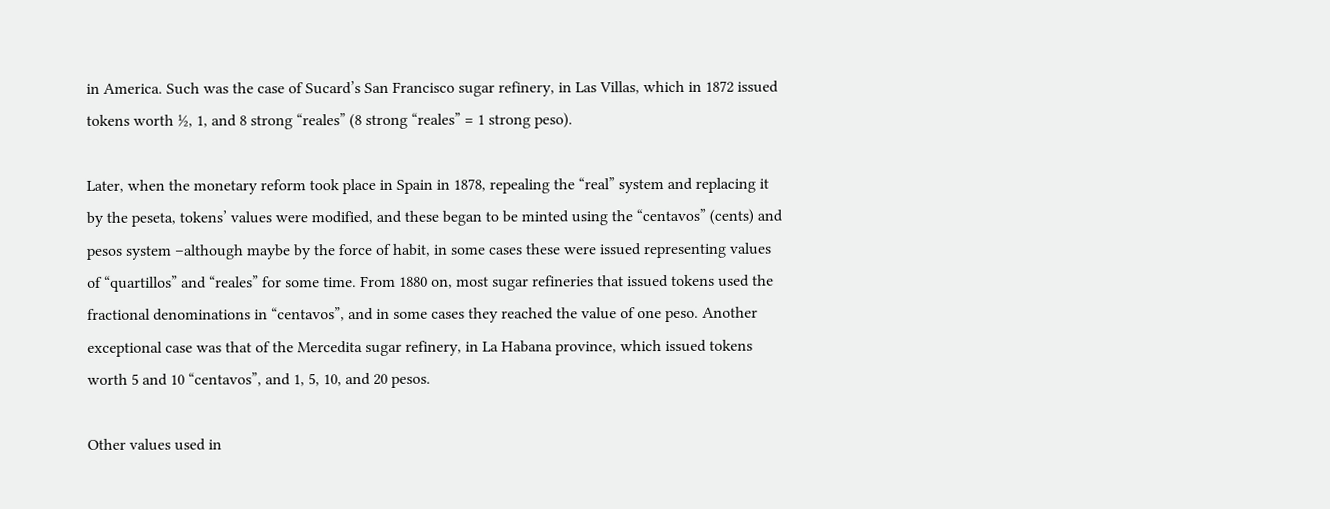in America. Such was the case of Sucard’s San Francisco sugar refinery, in Las Villas, which in 1872 issued tokens worth ½, 1, and 8 strong “reales” (8 strong “reales” = 1 strong peso).

Later, when the monetary reform took place in Spain in 1878, repealing the “real” system and replacing it by the peseta, tokens’ values were modified, and these began to be minted using the “centavos” (cents) and pesos system –although maybe by the force of habit, in some cases these were issued representing values of “quartillos” and “reales” for some time. From 1880 on, most sugar refineries that issued tokens used the fractional denominations in “centavos”, and in some cases they reached the value of one peso. Another exceptional case was that of the Mercedita sugar refinery, in La Habana province, which issued tokens worth 5 and 10 “centavos”, and 1, 5, 10, and 20 pesos.

Other values used in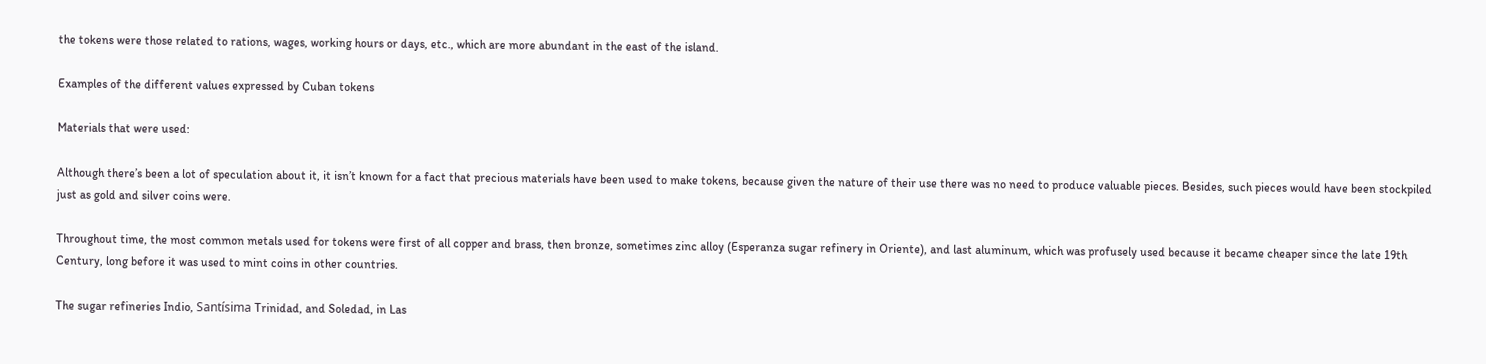the tokens were those related to rations, wages, working hours or days, etc., which are more abundant in the east of the island.

Examples of the different values expressed by Cuban tokens

Materials that were used:

Although there’s been a lot of speculation about it, it isn’t known for a fact that precious materials have been used to make tokens, because given the nature of their use there was no need to produce valuable pieces. Besides, such pieces would have been stockpiled just as gold and silver coins were.

Throughout time, the most common metals used for tokens were first of all copper and brass, then bronze, sometimes zinc alloy (Esperanza sugar refinery in Oriente), and last aluminum, which was profusely used because it became cheaper since the late 19th Century, long before it was used to mint coins in other countries.

The sugar refineries Indio, Santísima Trinidad, and Soledad, in Las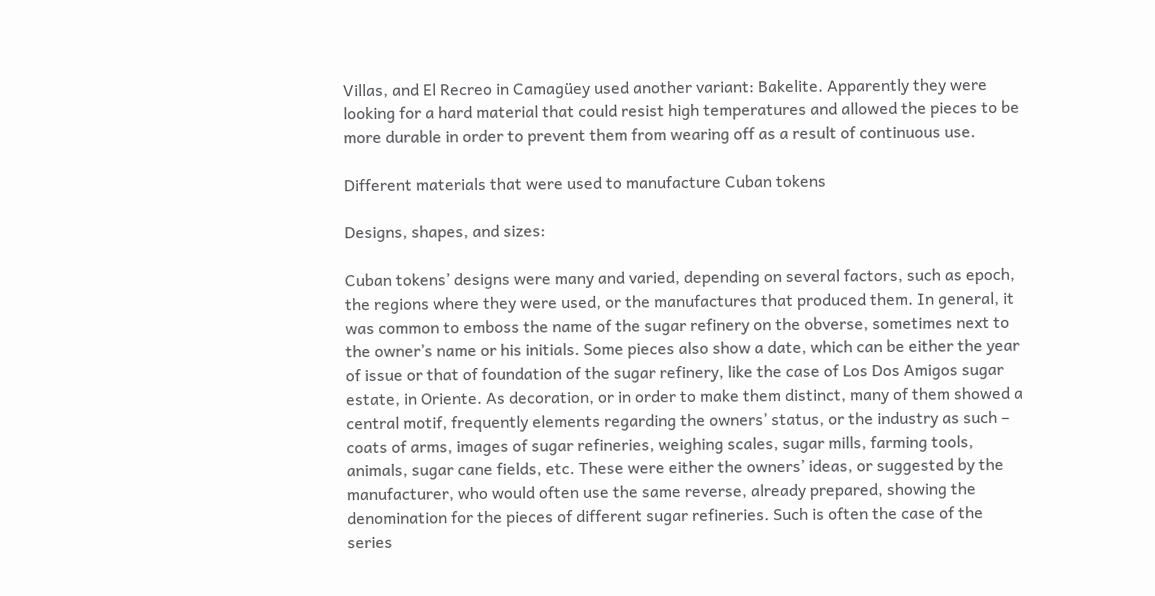Villas, and El Recreo in Camagüey used another variant: Bakelite. Apparently they were looking for a hard material that could resist high temperatures and allowed the pieces to be more durable in order to prevent them from wearing off as a result of continuous use.

Different materials that were used to manufacture Cuban tokens

Designs, shapes, and sizes:

Cuban tokens’ designs were many and varied, depending on several factors, such as epoch, the regions where they were used, or the manufactures that produced them. In general, it was common to emboss the name of the sugar refinery on the obverse, sometimes next to the owner’s name or his initials. Some pieces also show a date, which can be either the year of issue or that of foundation of the sugar refinery, like the case of Los Dos Amigos sugar estate, in Oriente. As decoration, or in order to make them distinct, many of them showed a central motif, frequently elements regarding the owners’ status, or the industry as such – coats of arms, images of sugar refineries, weighing scales, sugar mills, farming tools, animals, sugar cane fields, etc. These were either the owners’ ideas, or suggested by the manufacturer, who would often use the same reverse, already prepared, showing the denomination for the pieces of different sugar refineries. Such is often the case of the series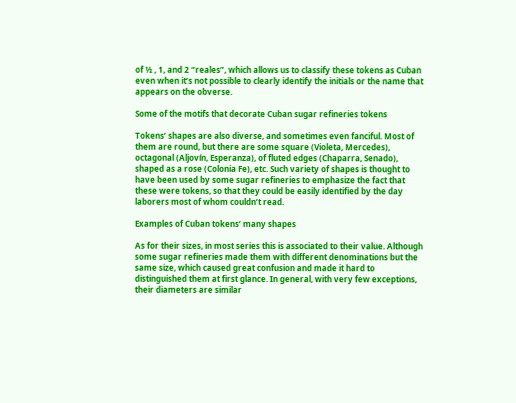of ½ , 1, and 2 “reales”, which allows us to classify these tokens as Cuban even when it’s not possible to clearly identify the initials or the name that appears on the obverse.

Some of the motifs that decorate Cuban sugar refineries tokens

Tokens’ shapes are also diverse, and sometimes even fanciful. Most of them are round, but there are some square (Violeta, Mercedes), octagonal (Aljovín, Esperanza), of fluted edges (Chaparra, Senado), shaped as a rose (Colonia Fe), etc. Such variety of shapes is thought to have been used by some sugar refineries to emphasize the fact that these were tokens, so that they could be easily identified by the day laborers most of whom couldn’t read.

Examples of Cuban tokens’ many shapes

As for their sizes, in most series this is associated to their value. Although some sugar refineries made them with different denominations but the same size, which caused great confusion and made it hard to distinguished them at first glance. In general, with very few exceptions, their diameters are similar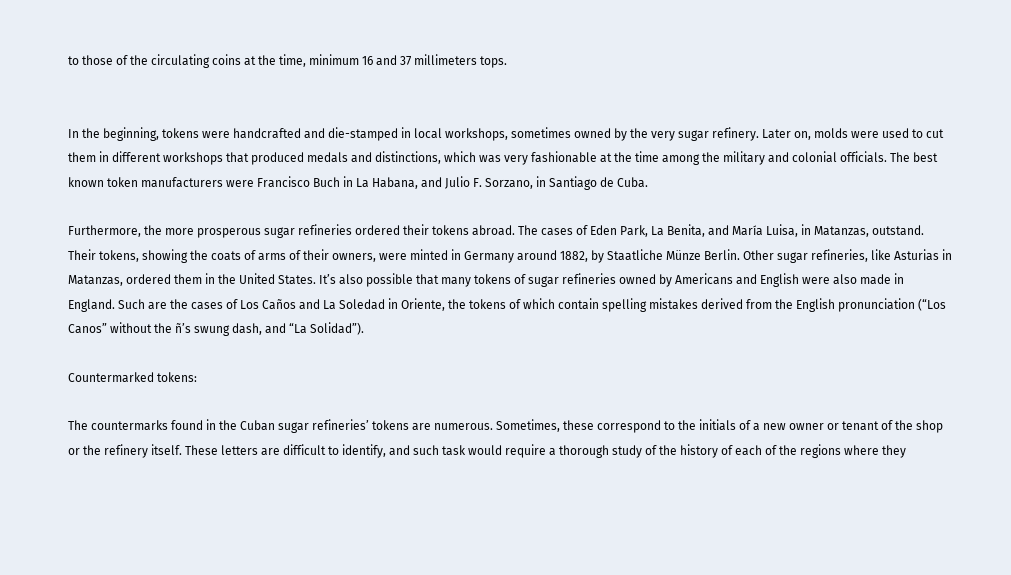to those of the circulating coins at the time, minimum 16 and 37 millimeters tops.


In the beginning, tokens were handcrafted and die-stamped in local workshops, sometimes owned by the very sugar refinery. Later on, molds were used to cut them in different workshops that produced medals and distinctions, which was very fashionable at the time among the military and colonial officials. The best known token manufacturers were Francisco Buch in La Habana, and Julio F. Sorzano, in Santiago de Cuba.

Furthermore, the more prosperous sugar refineries ordered their tokens abroad. The cases of Eden Park, La Benita, and María Luisa, in Matanzas, outstand. Their tokens, showing the coats of arms of their owners, were minted in Germany around 1882, by Staatliche Münze Berlin. Other sugar refineries, like Asturias in Matanzas, ordered them in the United States. It’s also possible that many tokens of sugar refineries owned by Americans and English were also made in England. Such are the cases of Los Caños and La Soledad in Oriente, the tokens of which contain spelling mistakes derived from the English pronunciation (“Los Canos” without the ñ’s swung dash, and “La Solidad”).

Countermarked tokens:

The countermarks found in the Cuban sugar refineries’ tokens are numerous. Sometimes, these correspond to the initials of a new owner or tenant of the shop or the refinery itself. These letters are difficult to identify, and such task would require a thorough study of the history of each of the regions where they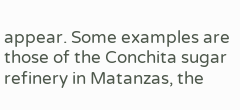appear. Some examples are those of the Conchita sugar refinery in Matanzas, the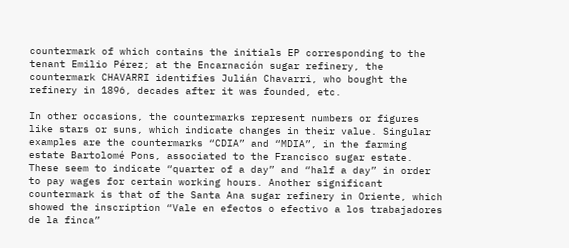countermark of which contains the initials EP corresponding to the tenant Emilio Pérez; at the Encarnación sugar refinery, the countermark CHAVARRI identifies Julián Chavarri, who bought the refinery in 1896, decades after it was founded, etc.

In other occasions, the countermarks represent numbers or figures like stars or suns, which indicate changes in their value. Singular examples are the countermarks “CDIA” and “MDIA”, in the farming estate Bartolomé Pons, associated to the Francisco sugar estate. These seem to indicate “quarter of a day” and “half a day” in order to pay wages for certain working hours. Another significant countermark is that of the Santa Ana sugar refinery in Oriente, which showed the inscription “Vale en efectos o efectivo a los trabajadores de la finca”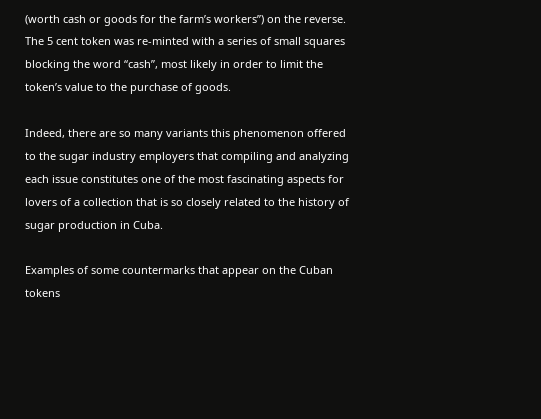(worth cash or goods for the farm’s workers”) on the reverse. The 5 cent token was re-minted with a series of small squares blocking the word “cash”, most likely in order to limit the token’s value to the purchase of goods.

Indeed, there are so many variants this phenomenon offered to the sugar industry employers that compiling and analyzing each issue constitutes one of the most fascinating aspects for lovers of a collection that is so closely related to the history of sugar production in Cuba.

Examples of some countermarks that appear on the Cuban tokens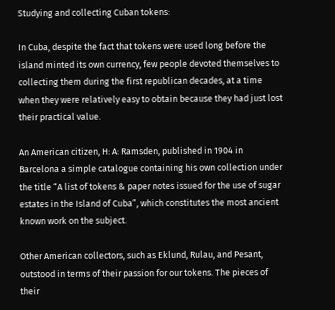Studying and collecting Cuban tokens:

In Cuba, despite the fact that tokens were used long before the island minted its own currency, few people devoted themselves to collecting them during the first republican decades, at a time when they were relatively easy to obtain because they had just lost their practical value.

An American citizen, H: A: Ramsden, published in 1904 in Barcelona a simple catalogue containing his own collection under the title “A list of tokens & paper notes issued for the use of sugar estates in the Island of Cuba”, which constitutes the most ancient known work on the subject.

Other American collectors, such as Eklund, Rulau, and Pesant, outstood in terms of their passion for our tokens. The pieces of their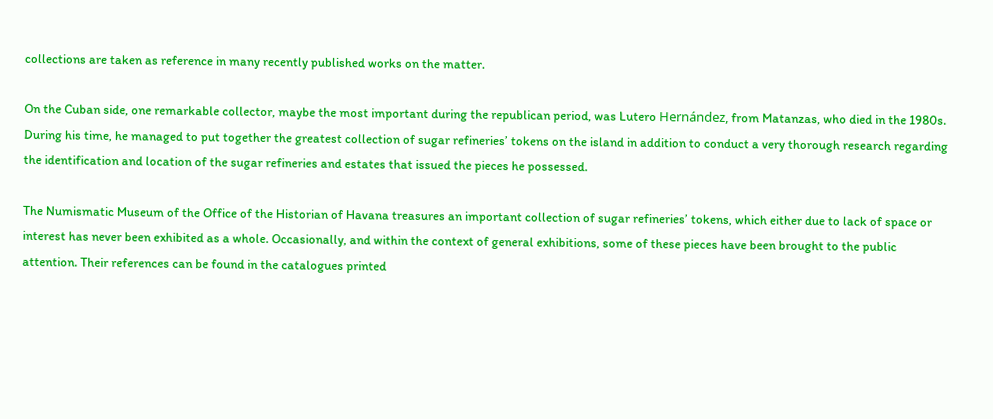collections are taken as reference in many recently published works on the matter.

On the Cuban side, one remarkable collector, maybe the most important during the republican period, was Lutero Hernández, from Matanzas, who died in the 1980s. During his time, he managed to put together the greatest collection of sugar refineries’ tokens on the island in addition to conduct a very thorough research regarding the identification and location of the sugar refineries and estates that issued the pieces he possessed.

The Numismatic Museum of the Office of the Historian of Havana treasures an important collection of sugar refineries’ tokens, which either due to lack of space or interest has never been exhibited as a whole. Occasionally, and within the context of general exhibitions, some of these pieces have been brought to the public attention. Their references can be found in the catalogues printed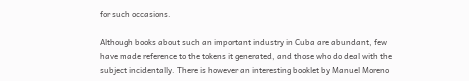for such occasions.

Although books about such an important industry in Cuba are abundant, few have made reference to the tokens it generated, and those who do deal with the subject incidentally. There is however an interesting booklet by Manuel Moreno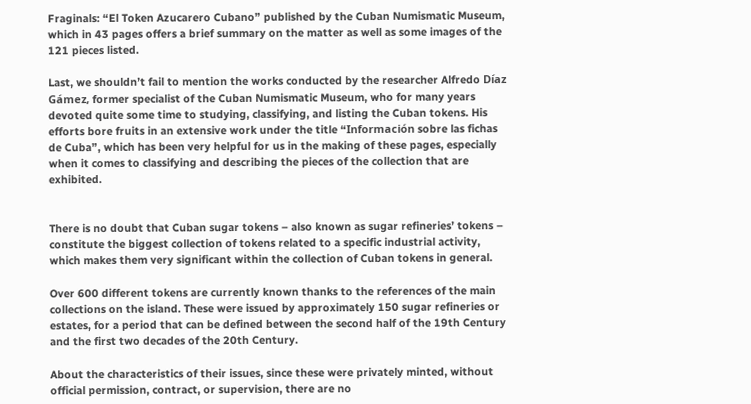Fraginals: “El Token Azucarero Cubano” published by the Cuban Numismatic Museum, which in 43 pages offers a brief summary on the matter as well as some images of the 121 pieces listed.

Last, we shouldn’t fail to mention the works conducted by the researcher Alfredo Díaz Gámez, former specialist of the Cuban Numismatic Museum, who for many years devoted quite some time to studying, classifying, and listing the Cuban tokens. His efforts bore fruits in an extensive work under the title “Información sobre las fichas de Cuba”, which has been very helpful for us in the making of these pages, especially when it comes to classifying and describing the pieces of the collection that are exhibited.


There is no doubt that Cuban sugar tokens – also known as sugar refineries’ tokens – constitute the biggest collection of tokens related to a specific industrial activity, which makes them very significant within the collection of Cuban tokens in general.

Over 600 different tokens are currently known thanks to the references of the main collections on the island. These were issued by approximately 150 sugar refineries or estates, for a period that can be defined between the second half of the 19th Century and the first two decades of the 20th Century.

About the characteristics of their issues, since these were privately minted, without official permission, contract, or supervision, there are no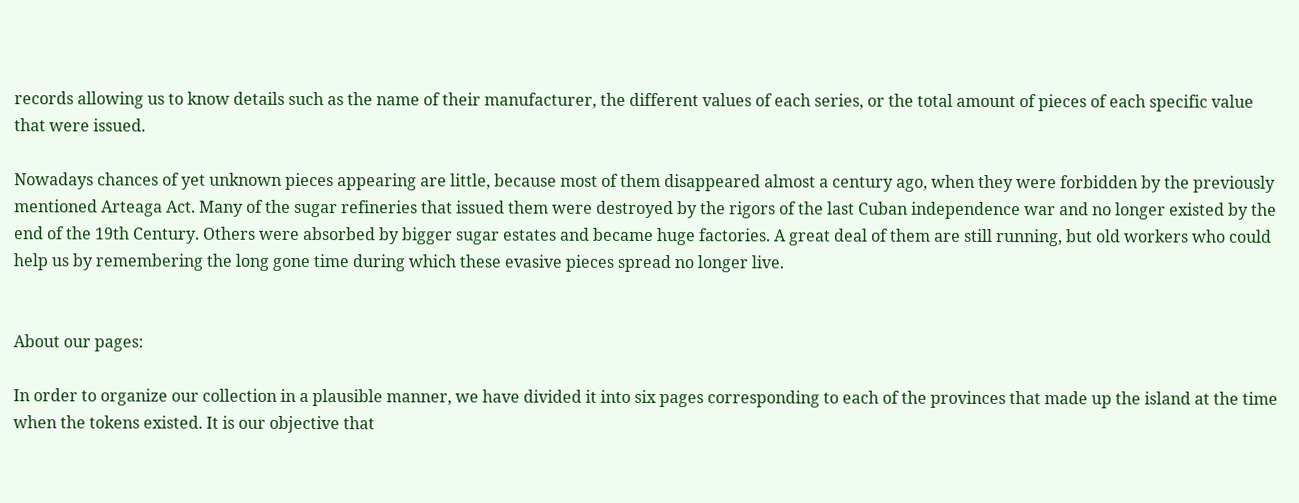records allowing us to know details such as the name of their manufacturer, the different values of each series, or the total amount of pieces of each specific value that were issued.

Nowadays chances of yet unknown pieces appearing are little, because most of them disappeared almost a century ago, when they were forbidden by the previously mentioned Arteaga Act. Many of the sugar refineries that issued them were destroyed by the rigors of the last Cuban independence war and no longer existed by the end of the 19th Century. Others were absorbed by bigger sugar estates and became huge factories. A great deal of them are still running, but old workers who could help us by remembering the long gone time during which these evasive pieces spread no longer live.


About our pages:

In order to organize our collection in a plausible manner, we have divided it into six pages corresponding to each of the provinces that made up the island at the time when the tokens existed. It is our objective that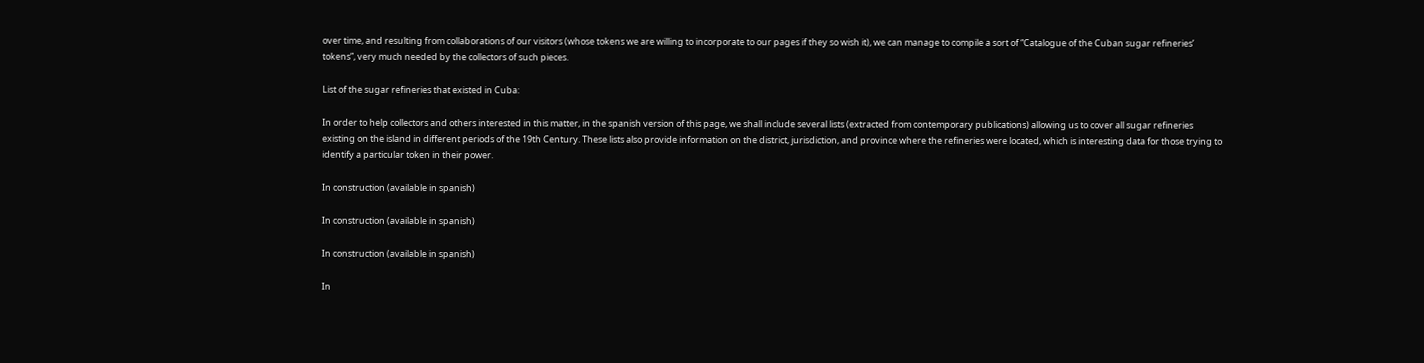over time, and resulting from collaborations of our visitors (whose tokens we are willing to incorporate to our pages if they so wish it), we can manage to compile a sort of “Catalogue of the Cuban sugar refineries’ tokens”, very much needed by the collectors of such pieces.

List of the sugar refineries that existed in Cuba:

In order to help collectors and others interested in this matter, in the spanish version of this page, we shall include several lists (extracted from contemporary publications) allowing us to cover all sugar refineries existing on the island in different periods of the 19th Century. These lists also provide information on the district, jurisdiction, and province where the refineries were located, which is interesting data for those trying to identify a particular token in their power.

In construction (available in spanish)

In construction (available in spanish)

In construction (available in spanish)

In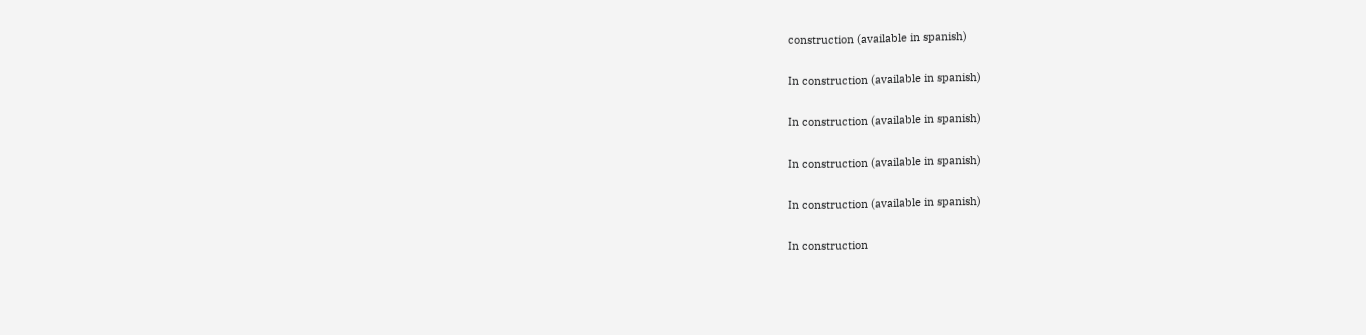construction (available in spanish)

In construction (available in spanish)

In construction (available in spanish)

In construction (available in spanish)

In construction (available in spanish)

In construction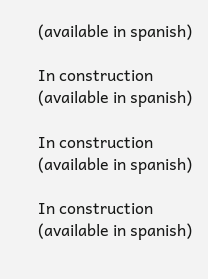(available in spanish)

In construction (available in spanish)

In construction (available in spanish)

In construction (available in spanish)